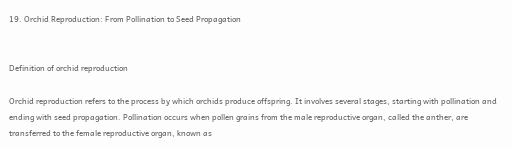19. Orchid Reproduction: From Pollination to Seed Propagation


Definition of orchid reproduction

Orchid reproduction refers to the process by which orchids produce offspring. It involves several stages, starting with pollination and ending with seed propagation. Pollination occurs when pollen grains from the male reproductive organ, called the anther, are transferred to the female reproductive organ, known as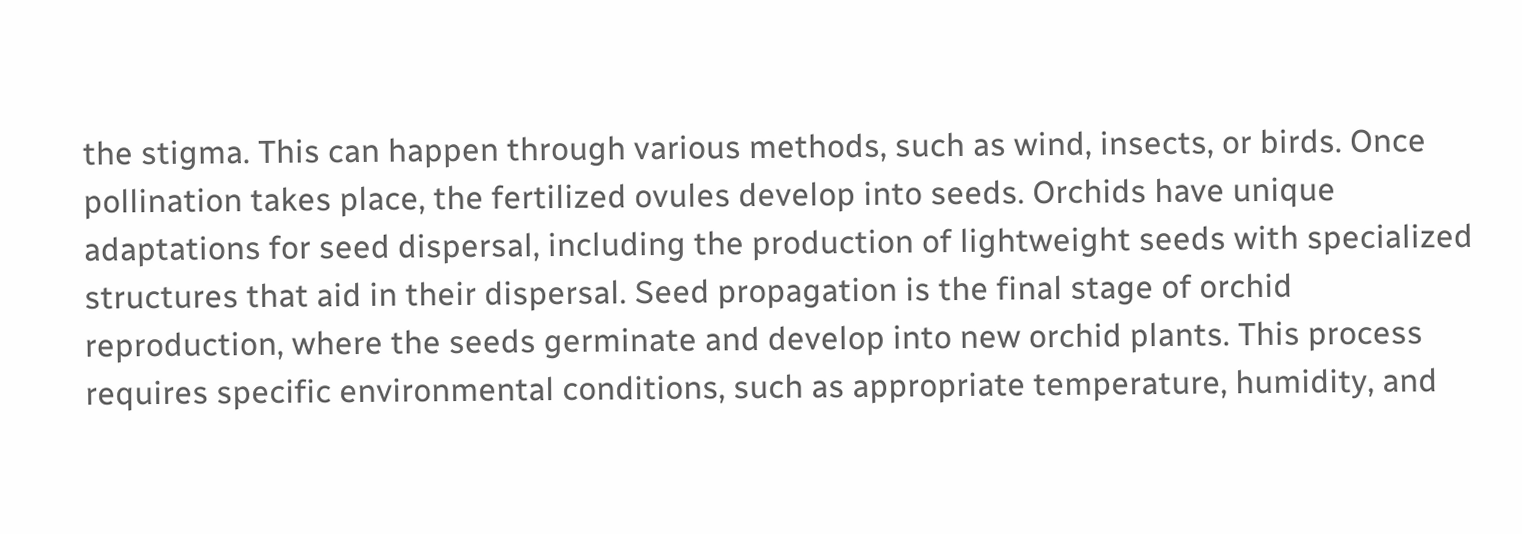the stigma. This can happen through various methods, such as wind, insects, or birds. Once pollination takes place, the fertilized ovules develop into seeds. Orchids have unique adaptations for seed dispersal, including the production of lightweight seeds with specialized structures that aid in their dispersal. Seed propagation is the final stage of orchid reproduction, where the seeds germinate and develop into new orchid plants. This process requires specific environmental conditions, such as appropriate temperature, humidity, and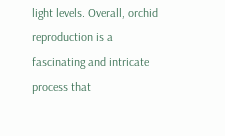light levels. Overall, orchid reproduction is a fascinating and intricate process that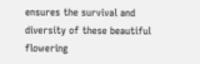ensures the survival and diversity of these beautiful flowering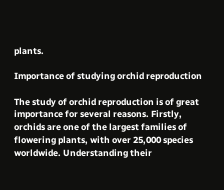plants.

Importance of studying orchid reproduction

The study of orchid reproduction is of great importance for several reasons. Firstly, orchids are one of the largest families of flowering plants, with over 25,000 species worldwide. Understanding their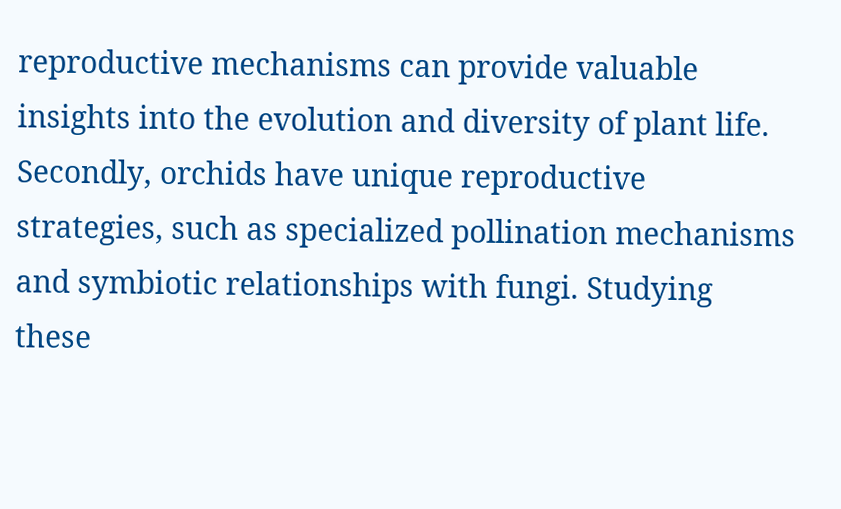reproductive mechanisms can provide valuable insights into the evolution and diversity of plant life. Secondly, orchids have unique reproductive strategies, such as specialized pollination mechanisms and symbiotic relationships with fungi. Studying these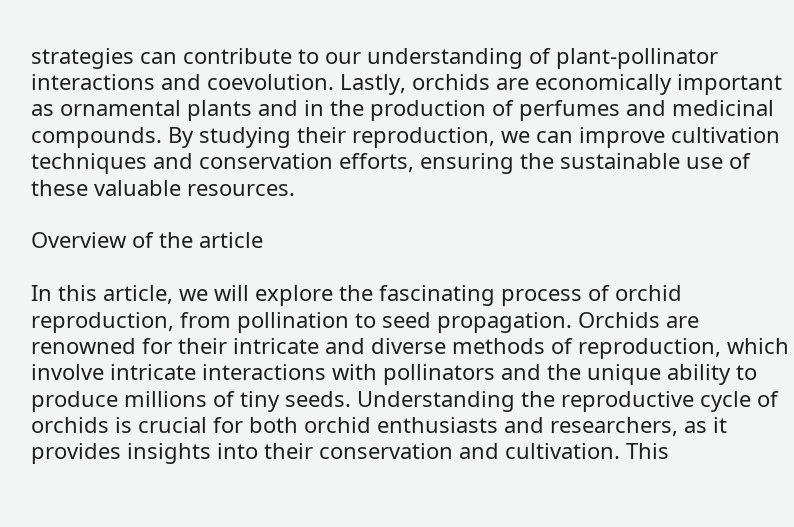strategies can contribute to our understanding of plant-pollinator interactions and coevolution. Lastly, orchids are economically important as ornamental plants and in the production of perfumes and medicinal compounds. By studying their reproduction, we can improve cultivation techniques and conservation efforts, ensuring the sustainable use of these valuable resources.

Overview of the article

In this article, we will explore the fascinating process of orchid reproduction, from pollination to seed propagation. Orchids are renowned for their intricate and diverse methods of reproduction, which involve intricate interactions with pollinators and the unique ability to produce millions of tiny seeds. Understanding the reproductive cycle of orchids is crucial for both orchid enthusiasts and researchers, as it provides insights into their conservation and cultivation. This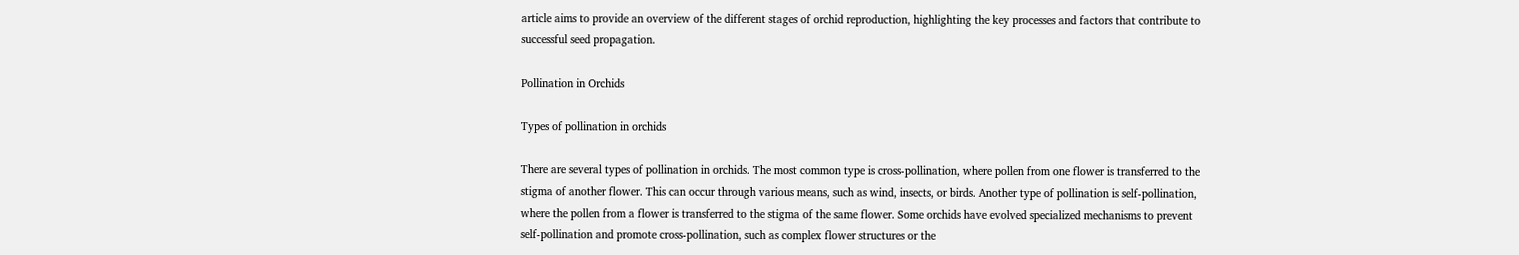article aims to provide an overview of the different stages of orchid reproduction, highlighting the key processes and factors that contribute to successful seed propagation.

Pollination in Orchids

Types of pollination in orchids

There are several types of pollination in orchids. The most common type is cross-pollination, where pollen from one flower is transferred to the stigma of another flower. This can occur through various means, such as wind, insects, or birds. Another type of pollination is self-pollination, where the pollen from a flower is transferred to the stigma of the same flower. Some orchids have evolved specialized mechanisms to prevent self-pollination and promote cross-pollination, such as complex flower structures or the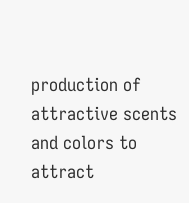production of attractive scents and colors to attract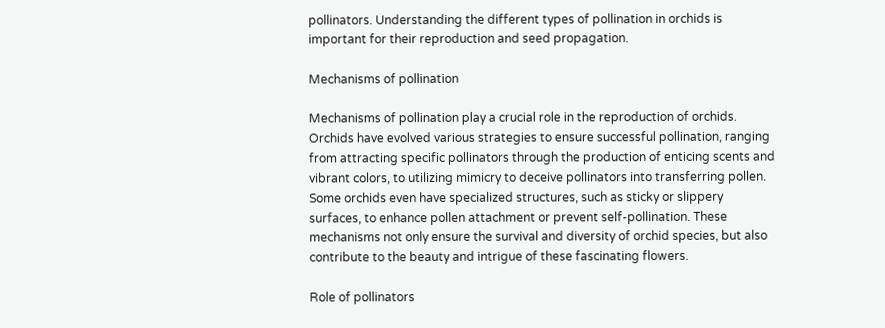pollinators. Understanding the different types of pollination in orchids is important for their reproduction and seed propagation.

Mechanisms of pollination

Mechanisms of pollination play a crucial role in the reproduction of orchids. Orchids have evolved various strategies to ensure successful pollination, ranging from attracting specific pollinators through the production of enticing scents and vibrant colors, to utilizing mimicry to deceive pollinators into transferring pollen. Some orchids even have specialized structures, such as sticky or slippery surfaces, to enhance pollen attachment or prevent self-pollination. These mechanisms not only ensure the survival and diversity of orchid species, but also contribute to the beauty and intrigue of these fascinating flowers.

Role of pollinators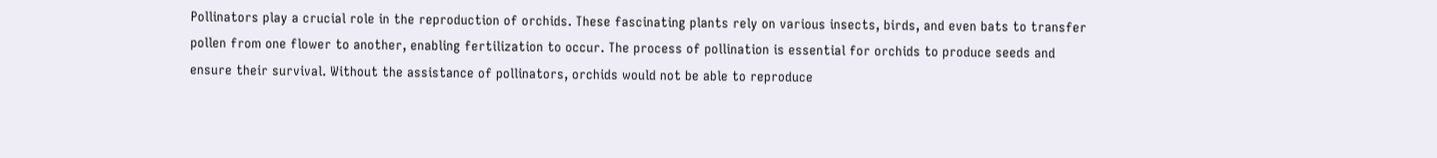Pollinators play a crucial role in the reproduction of orchids. These fascinating plants rely on various insects, birds, and even bats to transfer pollen from one flower to another, enabling fertilization to occur. The process of pollination is essential for orchids to produce seeds and ensure their survival. Without the assistance of pollinators, orchids would not be able to reproduce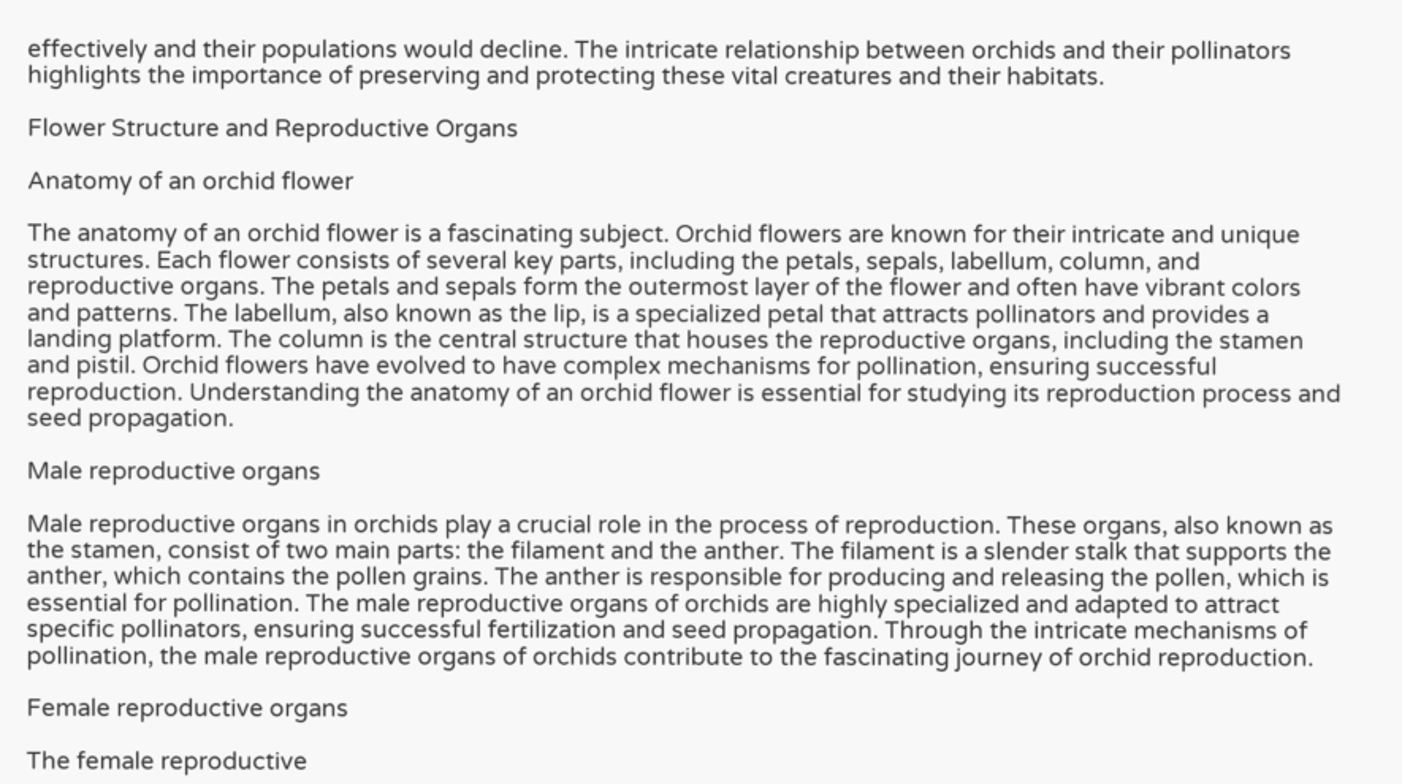effectively and their populations would decline. The intricate relationship between orchids and their pollinators highlights the importance of preserving and protecting these vital creatures and their habitats.

Flower Structure and Reproductive Organs

Anatomy of an orchid flower

The anatomy of an orchid flower is a fascinating subject. Orchid flowers are known for their intricate and unique structures. Each flower consists of several key parts, including the petals, sepals, labellum, column, and reproductive organs. The petals and sepals form the outermost layer of the flower and often have vibrant colors and patterns. The labellum, also known as the lip, is a specialized petal that attracts pollinators and provides a landing platform. The column is the central structure that houses the reproductive organs, including the stamen and pistil. Orchid flowers have evolved to have complex mechanisms for pollination, ensuring successful reproduction. Understanding the anatomy of an orchid flower is essential for studying its reproduction process and seed propagation.

Male reproductive organs

Male reproductive organs in orchids play a crucial role in the process of reproduction. These organs, also known as the stamen, consist of two main parts: the filament and the anther. The filament is a slender stalk that supports the anther, which contains the pollen grains. The anther is responsible for producing and releasing the pollen, which is essential for pollination. The male reproductive organs of orchids are highly specialized and adapted to attract specific pollinators, ensuring successful fertilization and seed propagation. Through the intricate mechanisms of pollination, the male reproductive organs of orchids contribute to the fascinating journey of orchid reproduction.

Female reproductive organs

The female reproductive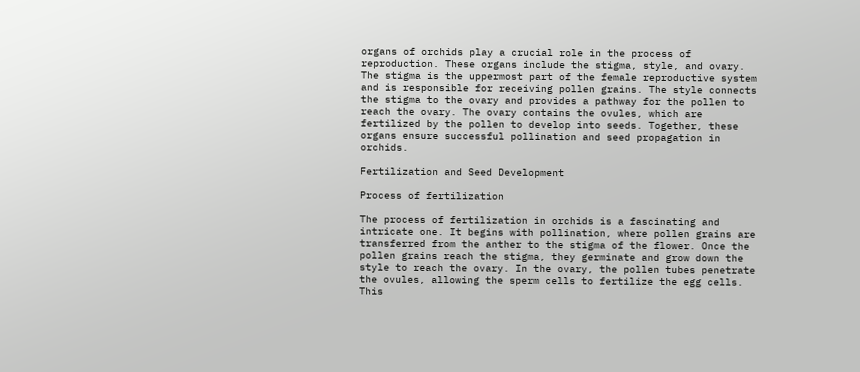organs of orchids play a crucial role in the process of reproduction. These organs include the stigma, style, and ovary. The stigma is the uppermost part of the female reproductive system and is responsible for receiving pollen grains. The style connects the stigma to the ovary and provides a pathway for the pollen to reach the ovary. The ovary contains the ovules, which are fertilized by the pollen to develop into seeds. Together, these organs ensure successful pollination and seed propagation in orchids.

Fertilization and Seed Development

Process of fertilization

The process of fertilization in orchids is a fascinating and intricate one. It begins with pollination, where pollen grains are transferred from the anther to the stigma of the flower. Once the pollen grains reach the stigma, they germinate and grow down the style to reach the ovary. In the ovary, the pollen tubes penetrate the ovules, allowing the sperm cells to fertilize the egg cells. This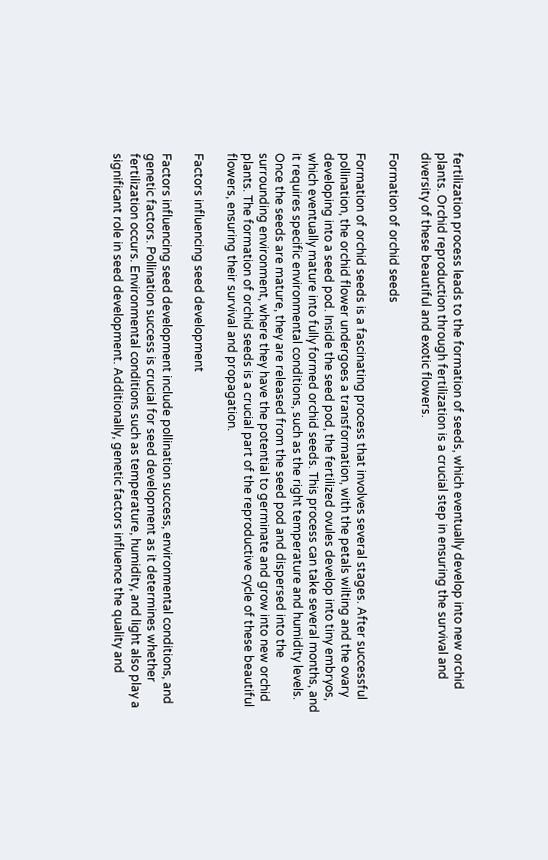fertilization process leads to the formation of seeds, which eventually develop into new orchid plants. Orchid reproduction through fertilization is a crucial step in ensuring the survival and diversity of these beautiful and exotic flowers.

Formation of orchid seeds

Formation of orchid seeds is a fascinating process that involves several stages. After successful pollination, the orchid flower undergoes a transformation, with the petals wilting and the ovary developing into a seed pod. Inside the seed pod, the fertilized ovules develop into tiny embryos, which eventually mature into fully formed orchid seeds. This process can take several months, and it requires specific environmental conditions, such as the right temperature and humidity levels. Once the seeds are mature, they are released from the seed pod and dispersed into the surrounding environment, where they have the potential to germinate and grow into new orchid plants. The formation of orchid seeds is a crucial part of the reproductive cycle of these beautiful flowers, ensuring their survival and propagation.

Factors influencing seed development

Factors influencing seed development include pollination success, environmental conditions, and genetic factors. Pollination success is crucial for seed development as it determines whether fertilization occurs. Environmental conditions such as temperature, humidity, and light also play a significant role in seed development. Additionally, genetic factors influence the quality and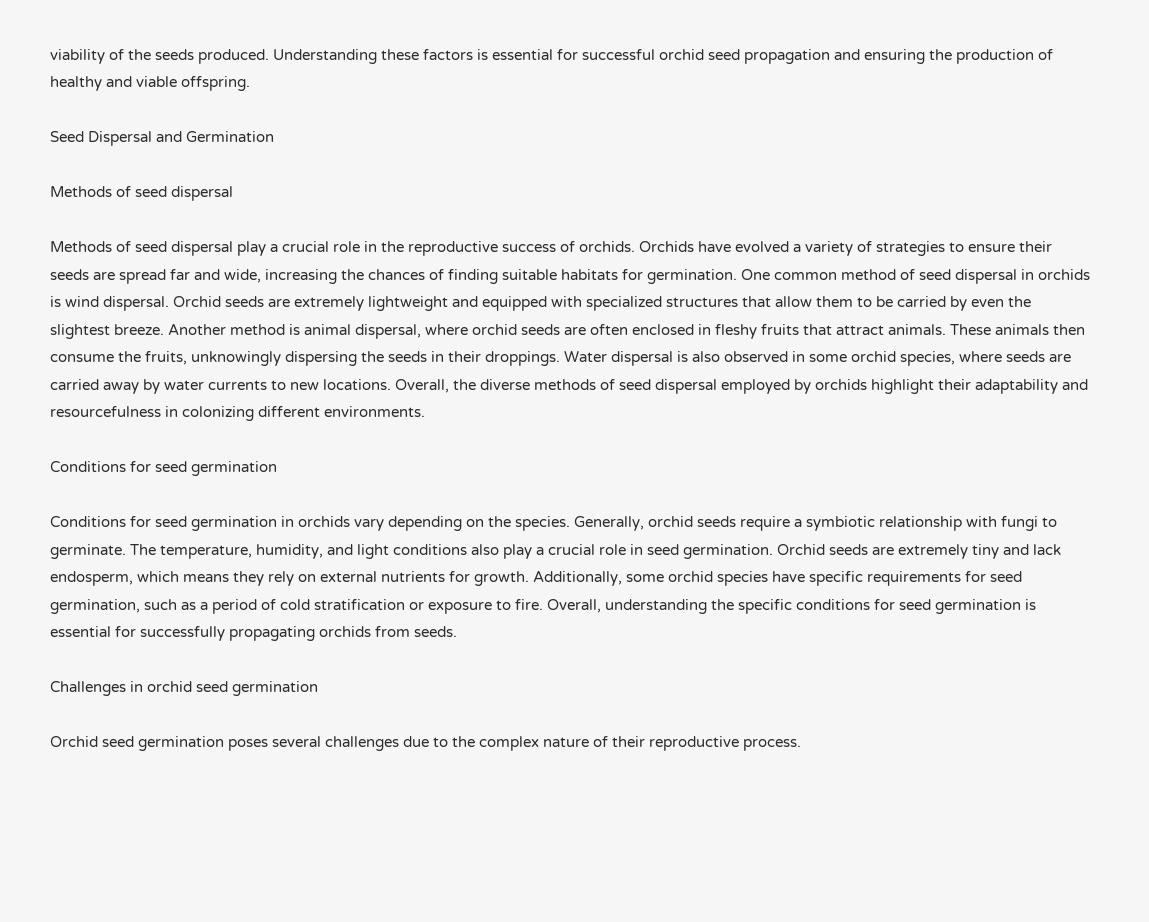viability of the seeds produced. Understanding these factors is essential for successful orchid seed propagation and ensuring the production of healthy and viable offspring.

Seed Dispersal and Germination

Methods of seed dispersal

Methods of seed dispersal play a crucial role in the reproductive success of orchids. Orchids have evolved a variety of strategies to ensure their seeds are spread far and wide, increasing the chances of finding suitable habitats for germination. One common method of seed dispersal in orchids is wind dispersal. Orchid seeds are extremely lightweight and equipped with specialized structures that allow them to be carried by even the slightest breeze. Another method is animal dispersal, where orchid seeds are often enclosed in fleshy fruits that attract animals. These animals then consume the fruits, unknowingly dispersing the seeds in their droppings. Water dispersal is also observed in some orchid species, where seeds are carried away by water currents to new locations. Overall, the diverse methods of seed dispersal employed by orchids highlight their adaptability and resourcefulness in colonizing different environments.

Conditions for seed germination

Conditions for seed germination in orchids vary depending on the species. Generally, orchid seeds require a symbiotic relationship with fungi to germinate. The temperature, humidity, and light conditions also play a crucial role in seed germination. Orchid seeds are extremely tiny and lack endosperm, which means they rely on external nutrients for growth. Additionally, some orchid species have specific requirements for seed germination, such as a period of cold stratification or exposure to fire. Overall, understanding the specific conditions for seed germination is essential for successfully propagating orchids from seeds.

Challenges in orchid seed germination

Orchid seed germination poses several challenges due to the complex nature of their reproductive process.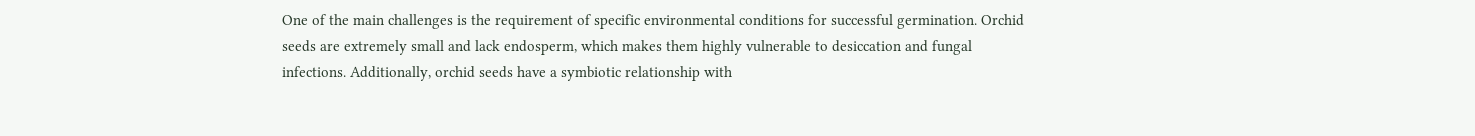One of the main challenges is the requirement of specific environmental conditions for successful germination. Orchid seeds are extremely small and lack endosperm, which makes them highly vulnerable to desiccation and fungal infections. Additionally, orchid seeds have a symbiotic relationship with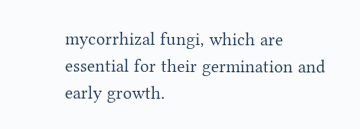mycorrhizal fungi, which are essential for their germination and early growth.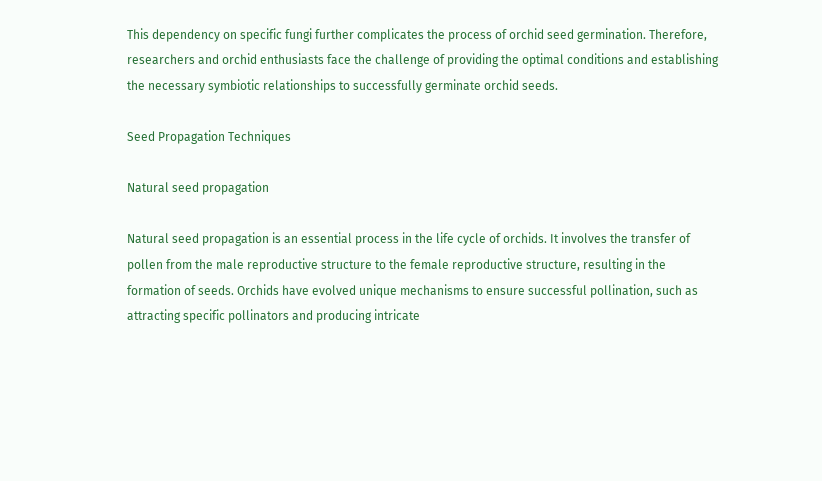This dependency on specific fungi further complicates the process of orchid seed germination. Therefore, researchers and orchid enthusiasts face the challenge of providing the optimal conditions and establishing the necessary symbiotic relationships to successfully germinate orchid seeds.

Seed Propagation Techniques

Natural seed propagation

Natural seed propagation is an essential process in the life cycle of orchids. It involves the transfer of pollen from the male reproductive structure to the female reproductive structure, resulting in the formation of seeds. Orchids have evolved unique mechanisms to ensure successful pollination, such as attracting specific pollinators and producing intricate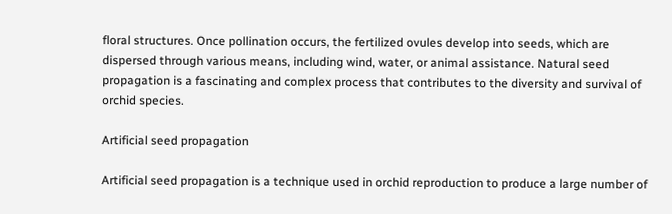floral structures. Once pollination occurs, the fertilized ovules develop into seeds, which are dispersed through various means, including wind, water, or animal assistance. Natural seed propagation is a fascinating and complex process that contributes to the diversity and survival of orchid species.

Artificial seed propagation

Artificial seed propagation is a technique used in orchid reproduction to produce a large number of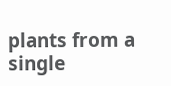plants from a single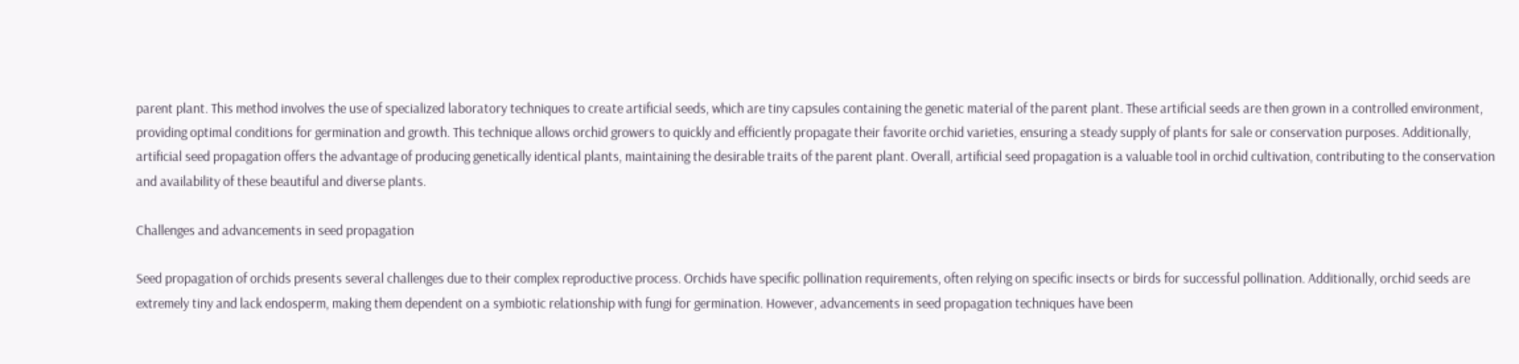parent plant. This method involves the use of specialized laboratory techniques to create artificial seeds, which are tiny capsules containing the genetic material of the parent plant. These artificial seeds are then grown in a controlled environment, providing optimal conditions for germination and growth. This technique allows orchid growers to quickly and efficiently propagate their favorite orchid varieties, ensuring a steady supply of plants for sale or conservation purposes. Additionally, artificial seed propagation offers the advantage of producing genetically identical plants, maintaining the desirable traits of the parent plant. Overall, artificial seed propagation is a valuable tool in orchid cultivation, contributing to the conservation and availability of these beautiful and diverse plants.

Challenges and advancements in seed propagation

Seed propagation of orchids presents several challenges due to their complex reproductive process. Orchids have specific pollination requirements, often relying on specific insects or birds for successful pollination. Additionally, orchid seeds are extremely tiny and lack endosperm, making them dependent on a symbiotic relationship with fungi for germination. However, advancements in seed propagation techniques have been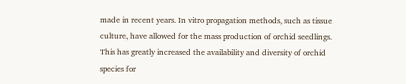made in recent years. In vitro propagation methods, such as tissue culture, have allowed for the mass production of orchid seedlings. This has greatly increased the availability and diversity of orchid species for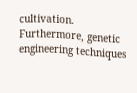cultivation. Furthermore, genetic engineering techniques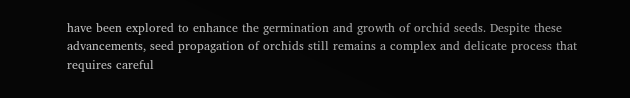have been explored to enhance the germination and growth of orchid seeds. Despite these advancements, seed propagation of orchids still remains a complex and delicate process that requires careful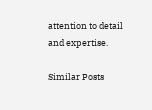attention to detail and expertise.

Similar Posts